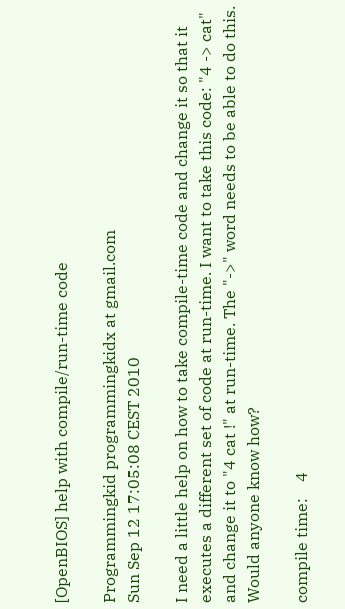[OpenBIOS] help with compile/run-time code

Programmingkid programmingkidx at gmail.com
Sun Sep 12 17:05:08 CEST 2010

I need a little help on how to take compile-time code and change it so that it executes a different set of code at run-time. I want to take this code: "4 -> cat" and change it to "4 cat !" at run-time. The "->" word needs to be able to do this. Would anyone know how?

compile time:    4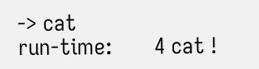-> cat
run-time:       4 cat !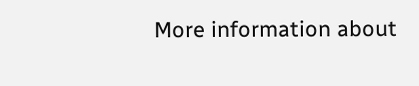More information about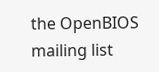the OpenBIOS mailing list